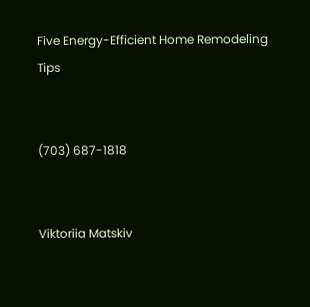Five Energy-Efficient Home Remodeling Tips


(703) 687-1818


Viktoriia Matskiv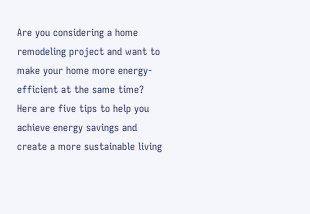Are you considering a home remodeling project and want to make your home more energy-efficient at the same time? Here are five tips to help you achieve energy savings and create a more sustainable living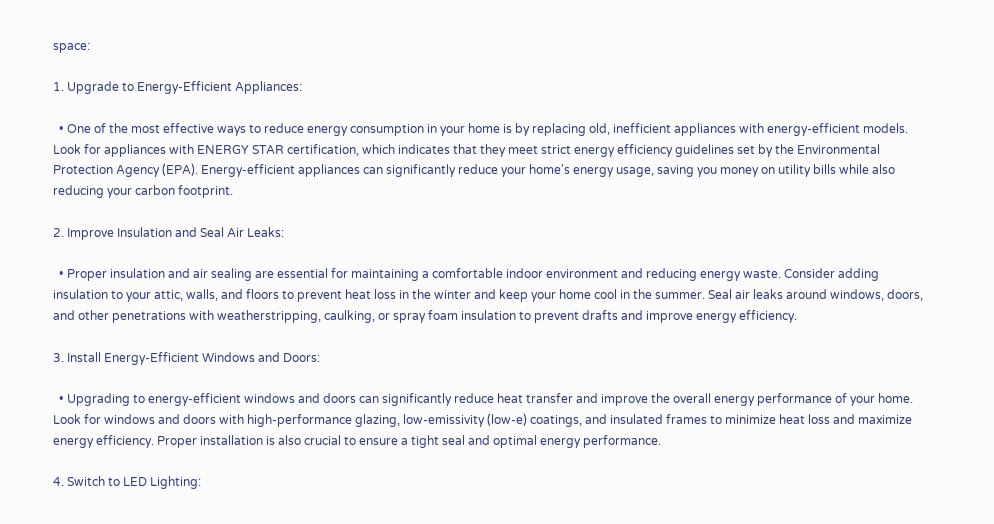space:

1. Upgrade to Energy-Efficient Appliances:

  • One of the most effective ways to reduce energy consumption in your home is by replacing old, inefficient appliances with energy-efficient models. Look for appliances with ENERGY STAR certification, which indicates that they meet strict energy efficiency guidelines set by the Environmental Protection Agency (EPA). Energy-efficient appliances can significantly reduce your home's energy usage, saving you money on utility bills while also reducing your carbon footprint.

2. Improve Insulation and Seal Air Leaks:

  • Proper insulation and air sealing are essential for maintaining a comfortable indoor environment and reducing energy waste. Consider adding insulation to your attic, walls, and floors to prevent heat loss in the winter and keep your home cool in the summer. Seal air leaks around windows, doors, and other penetrations with weatherstripping, caulking, or spray foam insulation to prevent drafts and improve energy efficiency.

3. Install Energy-Efficient Windows and Doors:

  • Upgrading to energy-efficient windows and doors can significantly reduce heat transfer and improve the overall energy performance of your home. Look for windows and doors with high-performance glazing, low-emissivity (low-e) coatings, and insulated frames to minimize heat loss and maximize energy efficiency. Proper installation is also crucial to ensure a tight seal and optimal energy performance.

4. Switch to LED Lighting: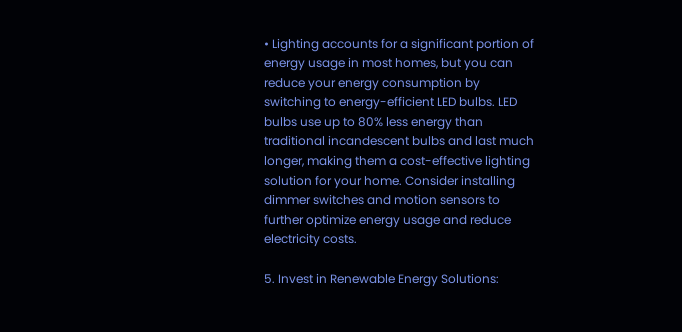• Lighting accounts for a significant portion of energy usage in most homes, but you can reduce your energy consumption by switching to energy-efficient LED bulbs. LED bulbs use up to 80% less energy than traditional incandescent bulbs and last much longer, making them a cost-effective lighting solution for your home. Consider installing dimmer switches and motion sensors to further optimize energy usage and reduce electricity costs.

5. Invest in Renewable Energy Solutions: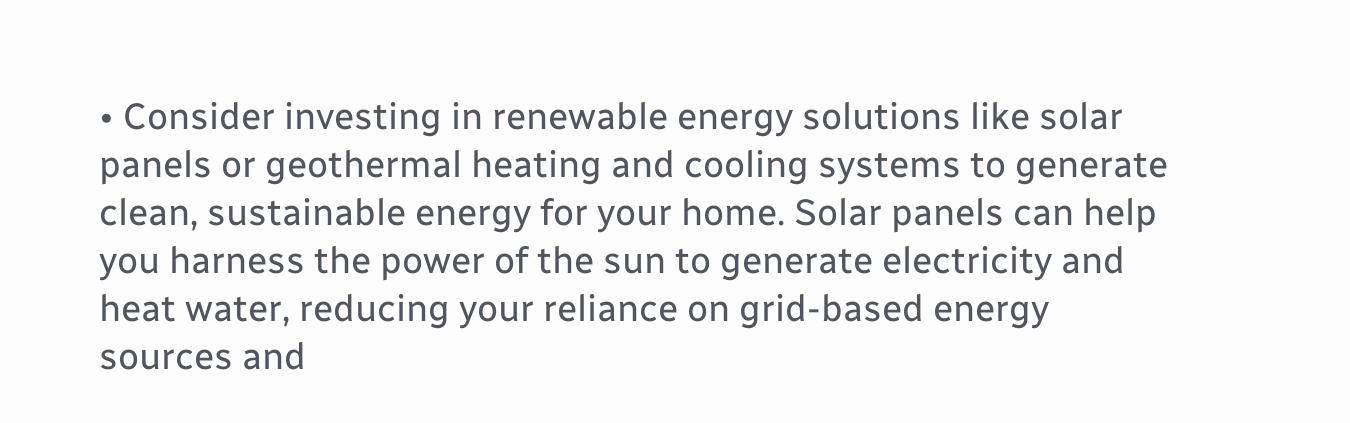• Consider investing in renewable energy solutions like solar panels or geothermal heating and cooling systems to generate clean, sustainable energy for your home. Solar panels can help you harness the power of the sun to generate electricity and heat water, reducing your reliance on grid-based energy sources and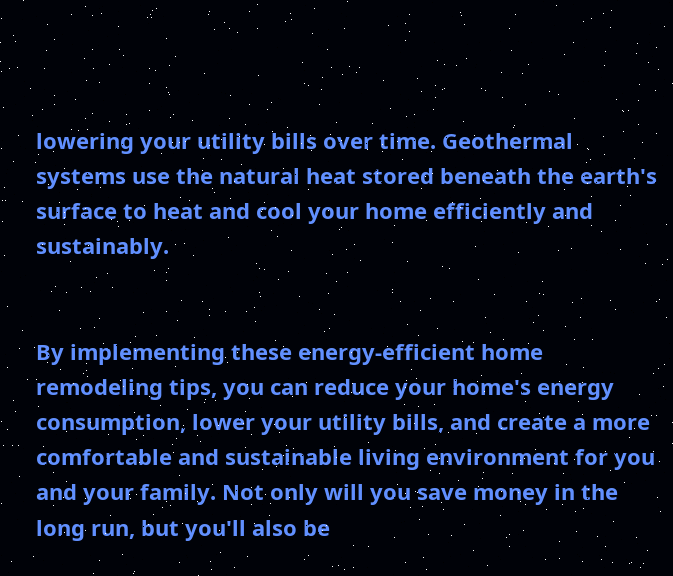lowering your utility bills over time. Geothermal systems use the natural heat stored beneath the earth's surface to heat and cool your home efficiently and sustainably.


By implementing these energy-efficient home remodeling tips, you can reduce your home's energy consumption, lower your utility bills, and create a more comfortable and sustainable living environment for you and your family. Not only will you save money in the long run, but you'll also be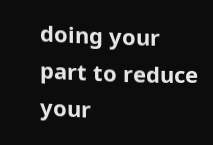doing your part to reduce your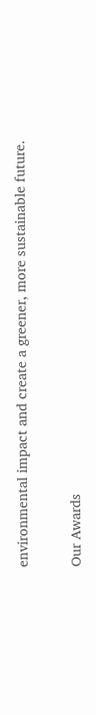environmental impact and create a greener, more sustainable future.

Our Awards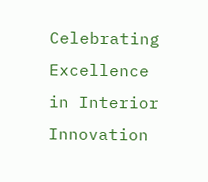Celebrating Excellence in Interior Innovation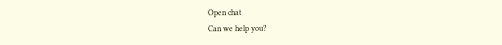Open chat
Can we help you?